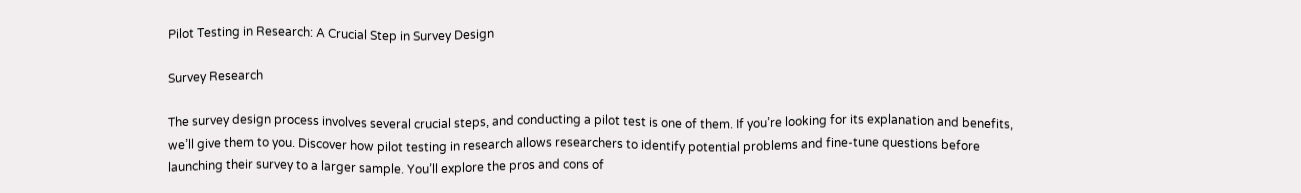Pilot Testing in Research: A Crucial Step in Survey Design

Survey Research

The survey design process involves several crucial steps, and conducting a pilot test is one of them. If you’re looking for its explanation and benefits, we’ll give them to you. Discover how pilot testing in research allows researchers to identify potential problems and fine-tune questions before launching their survey to a larger sample. You’ll explore the pros and cons of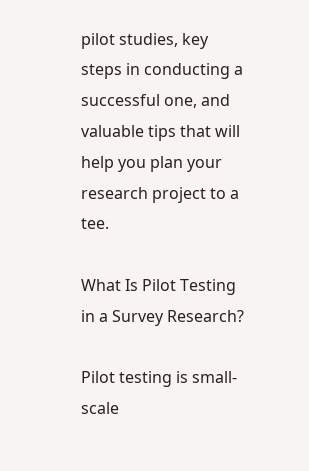pilot studies, key steps in conducting a successful one, and valuable tips that will help you plan your research project to a tee.

What Is Pilot Testing in a Survey Research?

Pilot testing is small-scale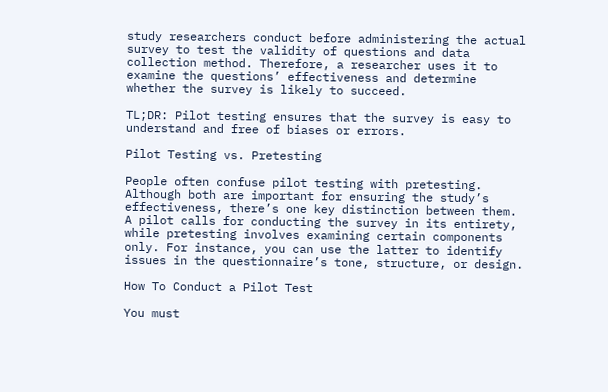study researchers conduct before administering the actual survey to test the validity of questions and data collection method. Therefore, a researcher uses it to examine the questions’ effectiveness and determine whether the survey is likely to succeed.

TL;DR: Pilot testing ensures that the survey is easy to understand and free of biases or errors.

Pilot Testing vs. Pretesting

People often confuse pilot testing with pretesting. Although both are important for ensuring the study’s effectiveness, there’s one key distinction between them. A pilot calls for conducting the survey in its entirety, while pretesting involves examining certain components only. For instance, you can use the latter to identify issues in the questionnaire’s tone, structure, or design.

How To Conduct a Pilot Test

You must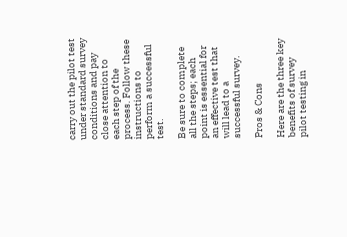carry out the pilot test under standard survey conditions and pay close attention to each step of the process. Follow these instructions to perform a successful test.

Be sure to complete all the steps; each point is essential for an effective test that will lead to a successful survey.

Pros & Cons

Here are the three key benefits of survey pilot testing in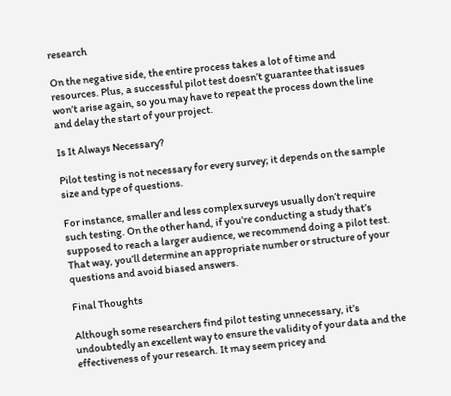research

On the negative side, the entire process takes a lot of time and resources. Plus, a successful pilot test doesn’t guarantee that issues won’t arise again, so you may have to repeat the process down the line and delay the start of your project.

Is It Always Necessary?

Pilot testing is not necessary for every survey; it depends on the sample size and type of questions.

For instance, smaller and less complex surveys usually don’t require such testing. On the other hand, if you’re conducting a study that’s supposed to reach a larger audience, we recommend doing a pilot test. That way, you’ll determine an appropriate number or structure of your questions and avoid biased answers.

Final Thoughts

Although some researchers find pilot testing unnecessary, it’s undoubtedly an excellent way to ensure the validity of your data and the effectiveness of your research. It may seem pricey and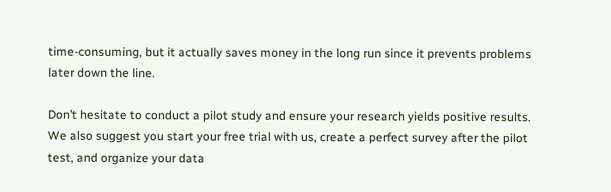time-consuming, but it actually saves money in the long run since it prevents problems later down the line.

Don’t hesitate to conduct a pilot study and ensure your research yields positive results. We also suggest you start your free trial with us, create a perfect survey after the pilot test, and organize your data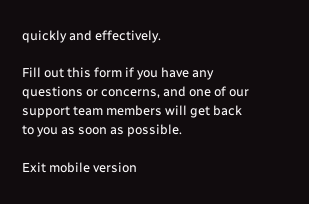quickly and effectively.

Fill out this form if you have any questions or concerns, and one of our support team members will get back to you as soon as possible.

Exit mobile version